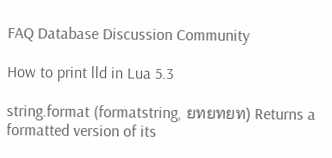FAQ Database Discussion Community

How to print lld in Lua 5.3

string.format (formatstring, ยทยทยท) Returns a formatted version of its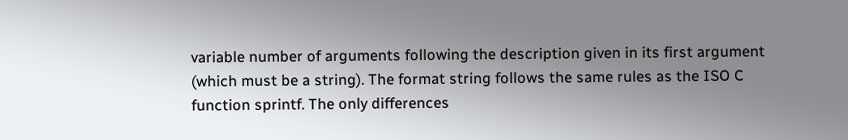variable number of arguments following the description given in its first argument (which must be a string). The format string follows the same rules as the ISO C function sprintf. The only differences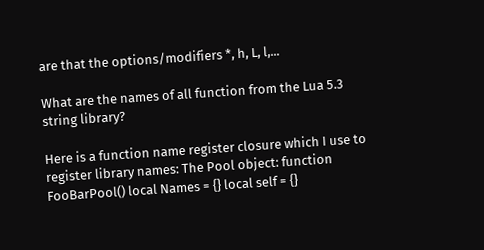are that the options/modifiers *, h, L, l,...

What are the names of all function from the Lua 5.3 string library?

Here is a function name register closure which I use to register library names: The Pool object: function FooBarPool() local Names = {} local self = {}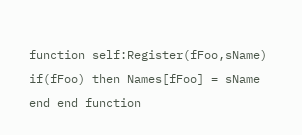function self:Register(fFoo,sName) if(fFoo) then Names[fFoo] = sName end end function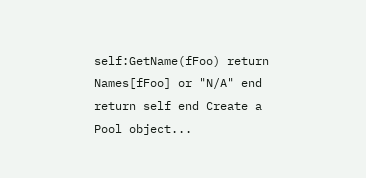self:GetName(fFoo) return Names[fFoo] or "N/A" end return self end Create a Pool object...